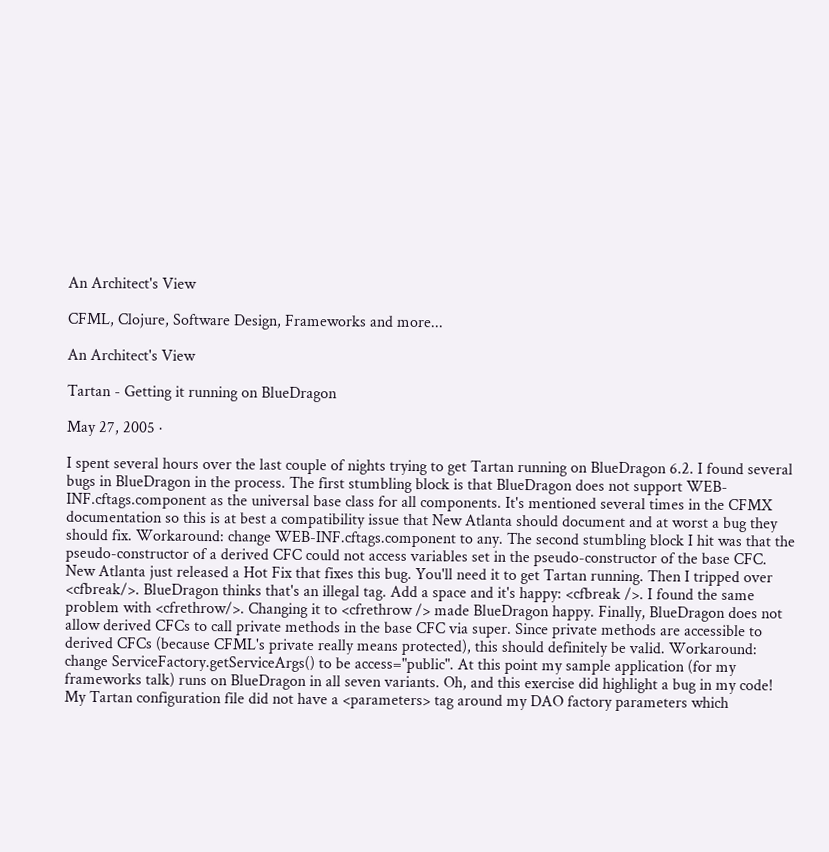An Architect's View

CFML, Clojure, Software Design, Frameworks and more...

An Architect's View

Tartan - Getting it running on BlueDragon

May 27, 2005 ·

I spent several hours over the last couple of nights trying to get Tartan running on BlueDragon 6.2. I found several bugs in BlueDragon in the process. The first stumbling block is that BlueDragon does not support WEB-INF.cftags.component as the universal base class for all components. It's mentioned several times in the CFMX documentation so this is at best a compatibility issue that New Atlanta should document and at worst a bug they should fix. Workaround: change WEB-INF.cftags.component to any. The second stumbling block I hit was that the pseudo-constructor of a derived CFC could not access variables set in the pseudo-constructor of the base CFC. New Atlanta just released a Hot Fix that fixes this bug. You'll need it to get Tartan running. Then I tripped over <cfbreak/>. BlueDragon thinks that's an illegal tag. Add a space and it's happy: <cfbreak />. I found the same problem with <cfrethrow/>. Changing it to <cfrethrow /> made BlueDragon happy. Finally, BlueDragon does not allow derived CFCs to call private methods in the base CFC via super. Since private methods are accessible to derived CFCs (because CFML's private really means protected), this should definitely be valid. Workaround: change ServiceFactory.getServiceArgs() to be access="public". At this point my sample application (for my frameworks talk) runs on BlueDragon in all seven variants. Oh, and this exercise did highlight a bug in my code! My Tartan configuration file did not have a <parameters> tag around my DAO factory parameters which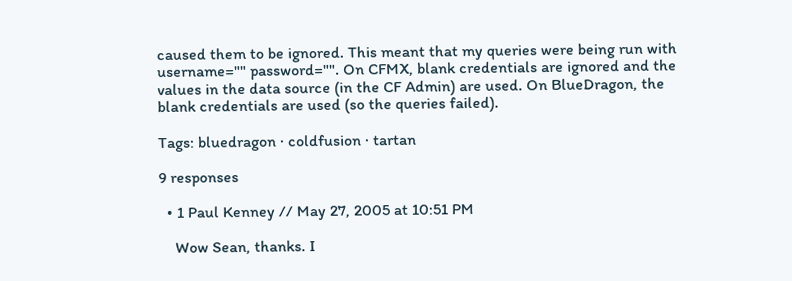caused them to be ignored. This meant that my queries were being run with username="" password="". On CFMX, blank credentials are ignored and the values in the data source (in the CF Admin) are used. On BlueDragon, the blank credentials are used (so the queries failed).

Tags: bluedragon · coldfusion · tartan

9 responses

  • 1 Paul Kenney // May 27, 2005 at 10:51 PM

    Wow Sean, thanks. I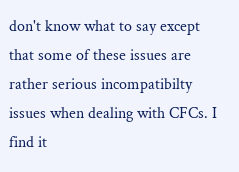don't know what to say except that some of these issues are rather serious incompatibilty issues when dealing with CFCs. I find it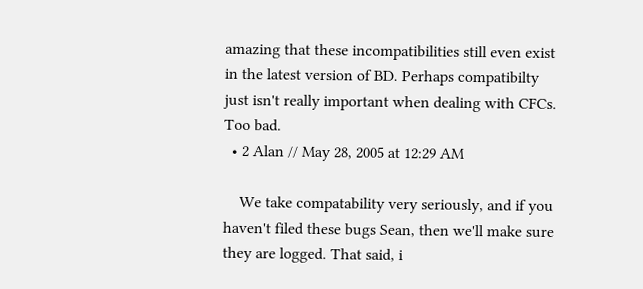amazing that these incompatibilities still even exist in the latest version of BD. Perhaps compatibilty just isn't really important when dealing with CFCs. Too bad.
  • 2 Alan // May 28, 2005 at 12:29 AM

    We take compatability very seriously, and if you haven't filed these bugs Sean, then we'll make sure they are logged. That said, i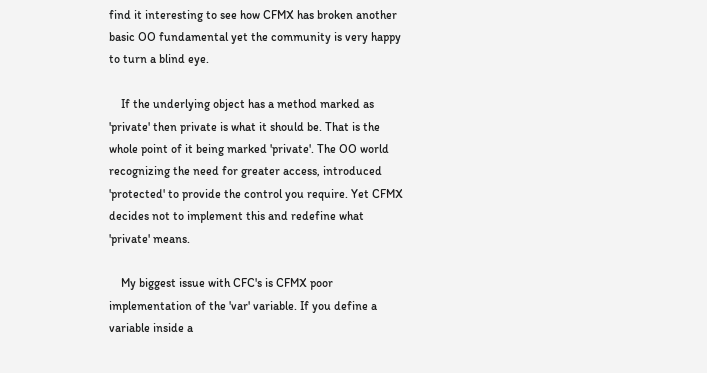find it interesting to see how CFMX has broken another basic OO fundamental yet the community is very happy to turn a blind eye.

    If the underlying object has a method marked as 'private' then private is what it should be. That is the whole point of it being marked 'private'. The OO world recognizing the need for greater access, introduced 'protected' to provide the control you require. Yet CFMX decides not to implement this and redefine what 'private' means.

    My biggest issue with CFC's is CFMX poor implementation of the 'var' variable. If you define a variable inside a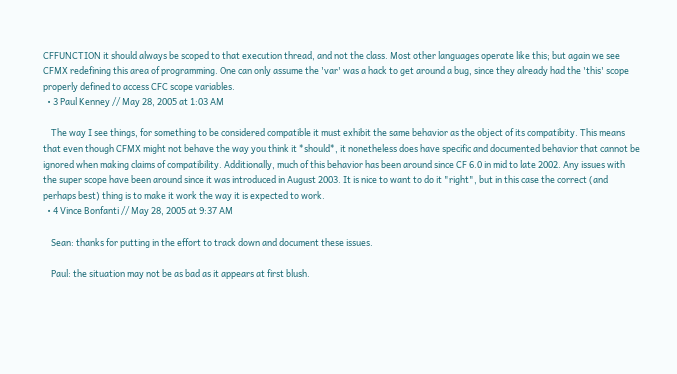CFFUNCTION it should always be scoped to that execution thread, and not the class. Most other languages operate like this; but again we see CFMX redefining this area of programming. One can only assume the 'var' was a hack to get around a bug, since they already had the 'this' scope properly defined to access CFC scope variables.
  • 3 Paul Kenney // May 28, 2005 at 1:03 AM

    The way I see things, for something to be considered compatible it must exhibit the same behavior as the object of its compatibity. This means that even though CFMX might not behave the way you think it *should*, it nonetheless does have specific and documented behavior that cannot be ignored when making claims of compatibility. Additionally, much of this behavior has been around since CF 6.0 in mid to late 2002. Any issues with the super scope have been around since it was introduced in August 2003. It is nice to want to do it "right", but in this case the correct (and perhaps best) thing is to make it work the way it is expected to work.
  • 4 Vince Bonfanti // May 28, 2005 at 9:37 AM

    Sean: thanks for putting in the effort to track down and document these issues.

    Paul: the situation may not be as bad as it appears at first blush.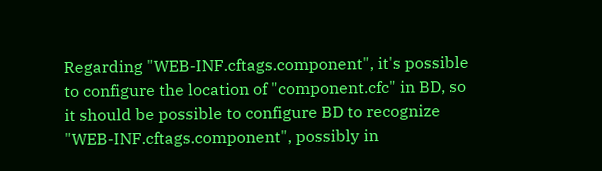Regarding "WEB-INF.cftags.component", it's possible to configure the location of "component.cfc" in BD, so it should be possible to configure BD to recognize "WEB-INF.cftags.component", possibly in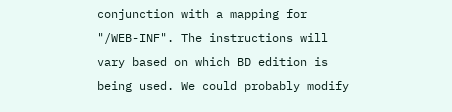conjunction with a mapping for "/WEB-INF". The instructions will vary based on which BD edition is being used. We could probably modify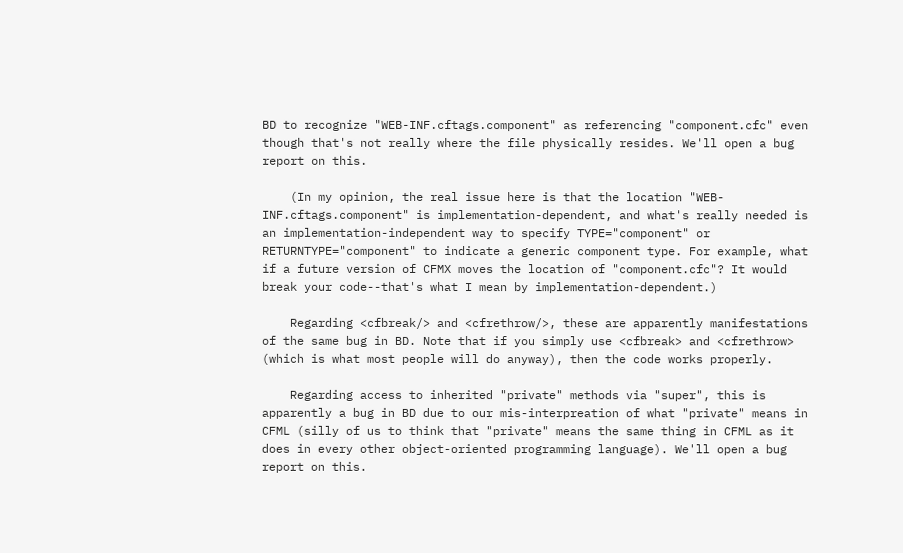BD to recognize "WEB-INF.cftags.component" as referencing "component.cfc" even though that's not really where the file physically resides. We'll open a bug report on this.

    (In my opinion, the real issue here is that the location "WEB-INF.cftags.component" is implementation-dependent, and what's really needed is an implementation-independent way to specify TYPE="component" or RETURNTYPE="component" to indicate a generic component type. For example, what if a future version of CFMX moves the location of "component.cfc"? It would break your code--that's what I mean by implementation-dependent.)

    Regarding <cfbreak/> and <cfrethrow/>, these are apparently manifestations of the same bug in BD. Note that if you simply use <cfbreak> and <cfrethrow> (which is what most people will do anyway), then the code works properly.

    Regarding access to inherited "private" methods via "super", this is apparently a bug in BD due to our mis-interpreation of what "private" means in CFML (silly of us to think that "private" means the same thing in CFML as it does in every other object-oriented programming language). We'll open a bug report on this.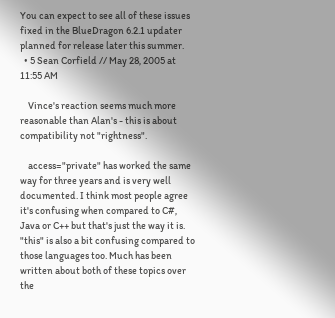You can expect to see all of these issues fixed in the BlueDragon 6.2.1 updater planned for release later this summer.
  • 5 Sean Corfield // May 28, 2005 at 11:55 AM

    Vince's reaction seems much more reasonable than Alan's - this is about compatibility not "rightness".

    access="private" has worked the same way for three years and is very well documented. I think most people agree it's confusing when compared to C#, Java or C++ but that's just the way it is. "this" is also a bit confusing compared to those languages too. Much has been written about both of these topics over the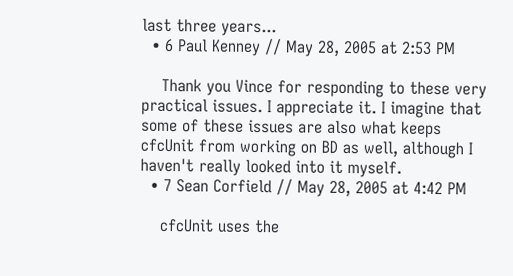last three years...
  • 6 Paul Kenney // May 28, 2005 at 2:53 PM

    Thank you Vince for responding to these very practical issues. I appreciate it. I imagine that some of these issues are also what keeps cfcUnit from working on BD as well, although I haven't really looked into it myself.
  • 7 Sean Corfield // May 28, 2005 at 4:42 PM

    cfcUnit uses the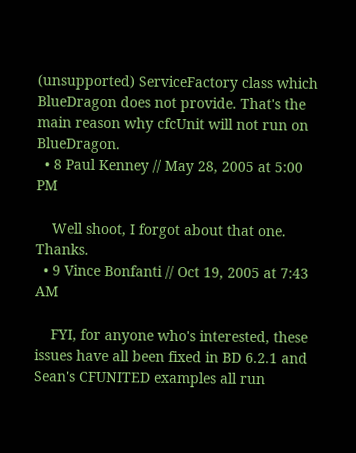(unsupported) ServiceFactory class which BlueDragon does not provide. That's the main reason why cfcUnit will not run on BlueDragon.
  • 8 Paul Kenney // May 28, 2005 at 5:00 PM

    Well shoot, I forgot about that one. Thanks.
  • 9 Vince Bonfanti // Oct 19, 2005 at 7:43 AM

    FYI, for anyone who's interested, these issues have all been fixed in BD 6.2.1 and Sean's CFUNITED examples all run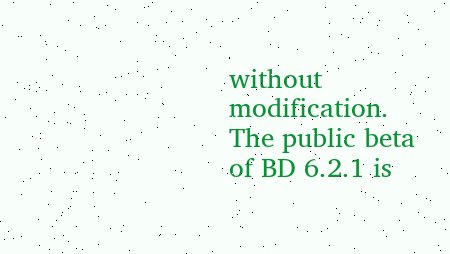without modification. The public beta of BD 6.2.1 is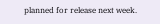planned for release next week.